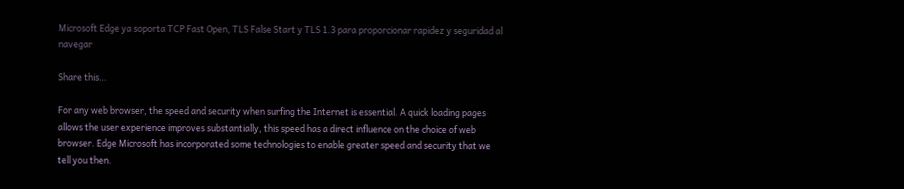Microsoft Edge ya soporta TCP Fast Open, TLS False Start y TLS 1.3 para proporcionar rapidez y seguridad al navegar

Share this…

For any web browser, the speed and security when surfing the Internet is essential. A quick loading pages allows the user experience improves substantially, this speed has a direct influence on the choice of web browser. Edge Microsoft has incorporated some technologies to enable greater speed and security that we tell you then.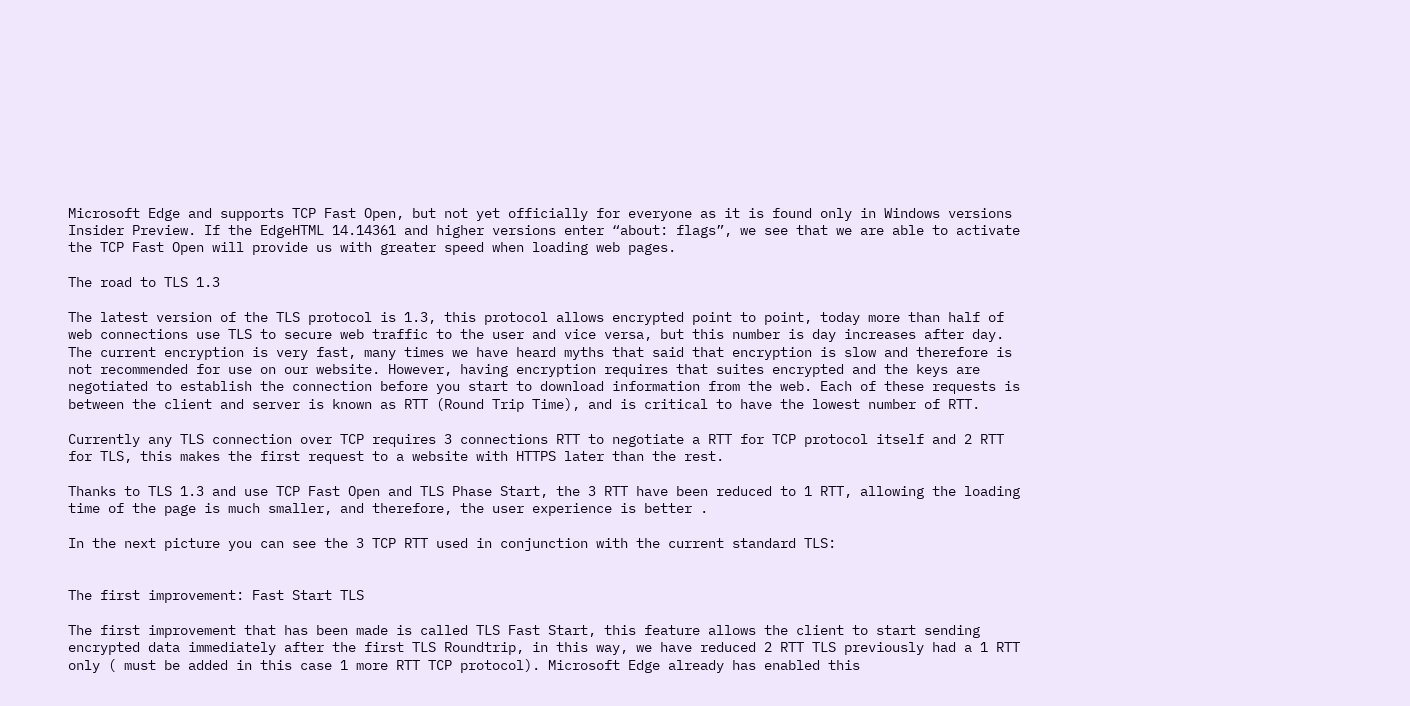Microsoft Edge and supports TCP Fast Open, but not yet officially for everyone as it is found only in Windows versions Insider Preview. If the EdgeHTML 14.14361 and higher versions enter “about: flags”, we see that we are able to activate the TCP Fast Open will provide us with greater speed when loading web pages.

The road to TLS 1.3

The latest version of the TLS protocol is 1.3, this protocol allows encrypted point to point, today more than half of web connections use TLS to secure web traffic to the user and vice versa, but this number is day increases after day. The current encryption is very fast, many times we have heard myths that said that encryption is slow and therefore is not recommended for use on our website. However, having encryption requires that suites encrypted and the keys are negotiated to establish the connection before you start to download information from the web. Each of these requests is between the client and server is known as RTT (Round Trip Time), and is critical to have the lowest number of RTT.

Currently any TLS connection over TCP requires 3 connections RTT to negotiate a RTT for TCP protocol itself and 2 RTT for TLS, this makes the first request to a website with HTTPS later than the rest.

Thanks to TLS 1.3 and use TCP Fast Open and TLS Phase Start, the 3 RTT have been reduced to 1 RTT, allowing the loading time of the page is much smaller, and therefore, the user experience is better .

In the next picture you can see the 3 TCP RTT used in conjunction with the current standard TLS:


The first improvement: Fast Start TLS

The first improvement that has been made is called TLS Fast Start, this feature allows the client to start sending encrypted data immediately after the first TLS Roundtrip, in this way, we have reduced 2 RTT TLS previously had a 1 RTT only ( must be added in this case 1 more RTT TCP protocol). Microsoft Edge already has enabled this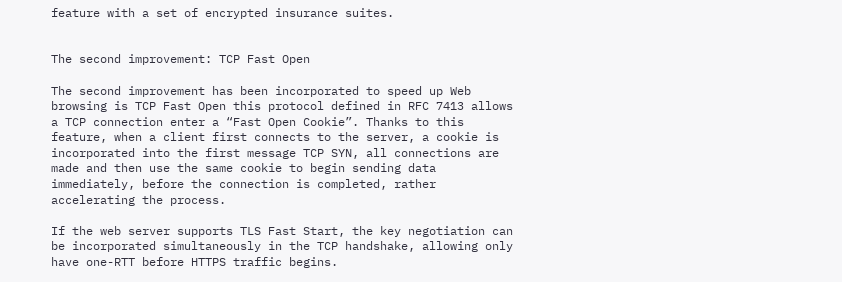feature with a set of encrypted insurance suites.


The second improvement: TCP Fast Open

The second improvement has been incorporated to speed up Web browsing is TCP Fast Open this protocol defined in RFC 7413 allows a TCP connection enter a “Fast Open Cookie”. Thanks to this feature, when a client first connects to the server, a cookie is incorporated into the first message TCP SYN, all connections are made and then use the same cookie to begin sending data immediately, before the connection is completed, rather accelerating the process.

If the web server supports TLS Fast Start, the key negotiation can be incorporated simultaneously in the TCP handshake, allowing only have one-RTT before HTTPS traffic begins.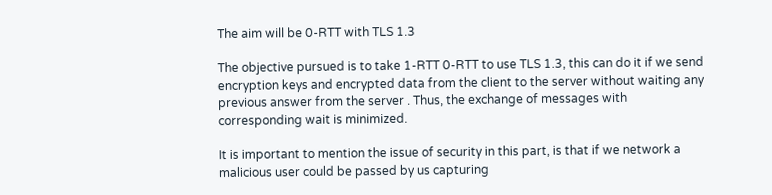The aim will be 0-RTT with TLS 1.3

The objective pursued is to take 1-RTT 0-RTT to use TLS 1.3, this can do it if we send encryption keys and encrypted data from the client to the server without waiting any previous answer from the server . Thus, the exchange of messages with corresponding wait is minimized.

It is important to mention the issue of security in this part, is that if we network a malicious user could be passed by us capturing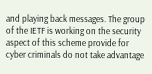and playing back messages. The group of the IETF is working on the security aspect of this scheme provide for cyber criminals do not take advantage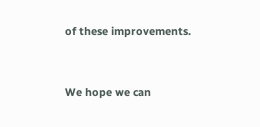of these improvements.


We hope we can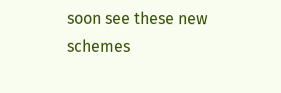soon see these new schemes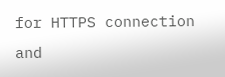for HTTPS connection and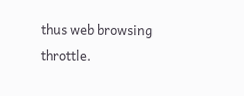thus web browsing throttle.